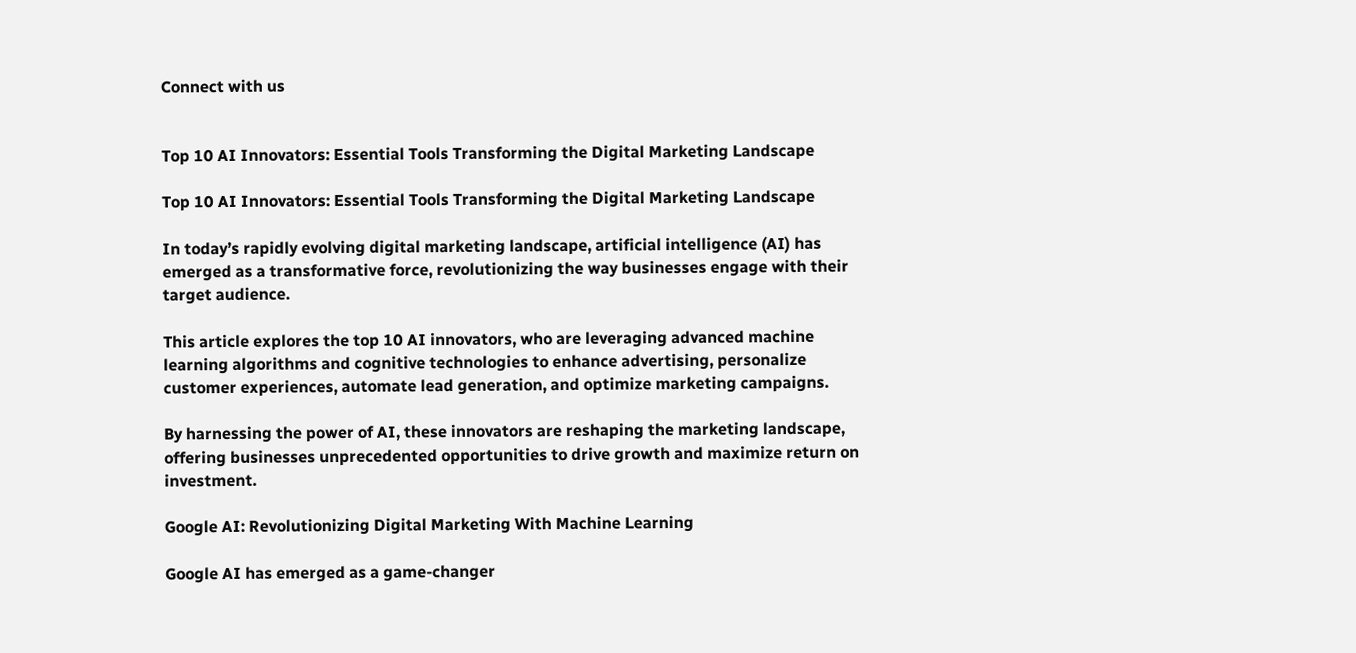Connect with us


Top 10 AI Innovators: Essential Tools Transforming the Digital Marketing Landscape

Top 10 AI Innovators: Essential Tools Transforming the Digital Marketing Landscape

In today’s rapidly evolving digital marketing landscape, artificial intelligence (AI) has emerged as a transformative force, revolutionizing the way businesses engage with their target audience.

This article explores the top 10 AI innovators, who are leveraging advanced machine learning algorithms and cognitive technologies to enhance advertising, personalize customer experiences, automate lead generation, and optimize marketing campaigns.

By harnessing the power of AI, these innovators are reshaping the marketing landscape, offering businesses unprecedented opportunities to drive growth and maximize return on investment.

Google AI: Revolutionizing Digital Marketing With Machine Learning

Google AI has emerged as a game-changer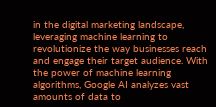in the digital marketing landscape, leveraging machine learning to revolutionize the way businesses reach and engage their target audience. With the power of machine learning algorithms, Google AI analyzes vast amounts of data to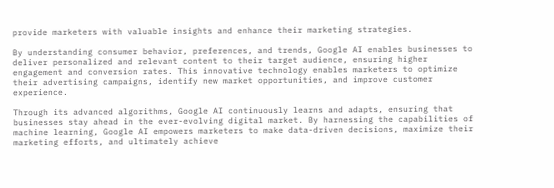provide marketers with valuable insights and enhance their marketing strategies.

By understanding consumer behavior, preferences, and trends, Google AI enables businesses to deliver personalized and relevant content to their target audience, ensuring higher engagement and conversion rates. This innovative technology enables marketers to optimize their advertising campaigns, identify new market opportunities, and improve customer experience.

Through its advanced algorithms, Google AI continuously learns and adapts, ensuring that businesses stay ahead in the ever-evolving digital market. By harnessing the capabilities of machine learning, Google AI empowers marketers to make data-driven decisions, maximize their marketing efforts, and ultimately achieve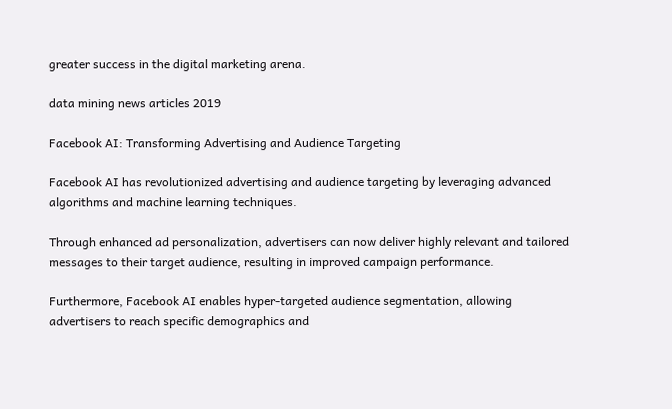greater success in the digital marketing arena.

data mining news articles 2019

Facebook AI: Transforming Advertising and Audience Targeting

Facebook AI has revolutionized advertising and audience targeting by leveraging advanced algorithms and machine learning techniques.

Through enhanced ad personalization, advertisers can now deliver highly relevant and tailored messages to their target audience, resulting in improved campaign performance.

Furthermore, Facebook AI enables hyper-targeted audience segmentation, allowing advertisers to reach specific demographics and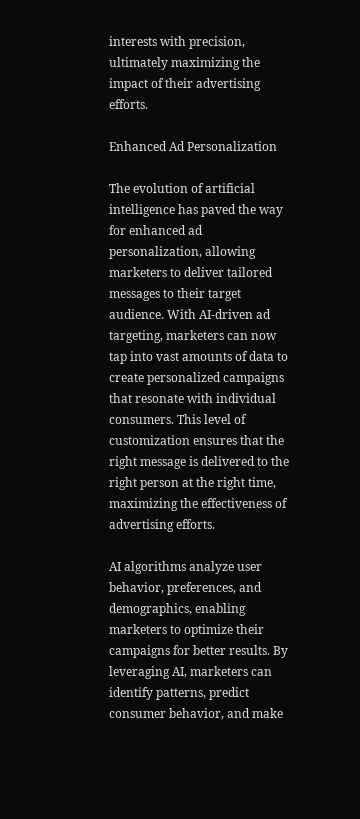interests with precision, ultimately maximizing the impact of their advertising efforts.

Enhanced Ad Personalization

The evolution of artificial intelligence has paved the way for enhanced ad personalization, allowing marketers to deliver tailored messages to their target audience. With AI-driven ad targeting, marketers can now tap into vast amounts of data to create personalized campaigns that resonate with individual consumers. This level of customization ensures that the right message is delivered to the right person at the right time, maximizing the effectiveness of advertising efforts.

AI algorithms analyze user behavior, preferences, and demographics, enabling marketers to optimize their campaigns for better results. By leveraging AI, marketers can identify patterns, predict consumer behavior, and make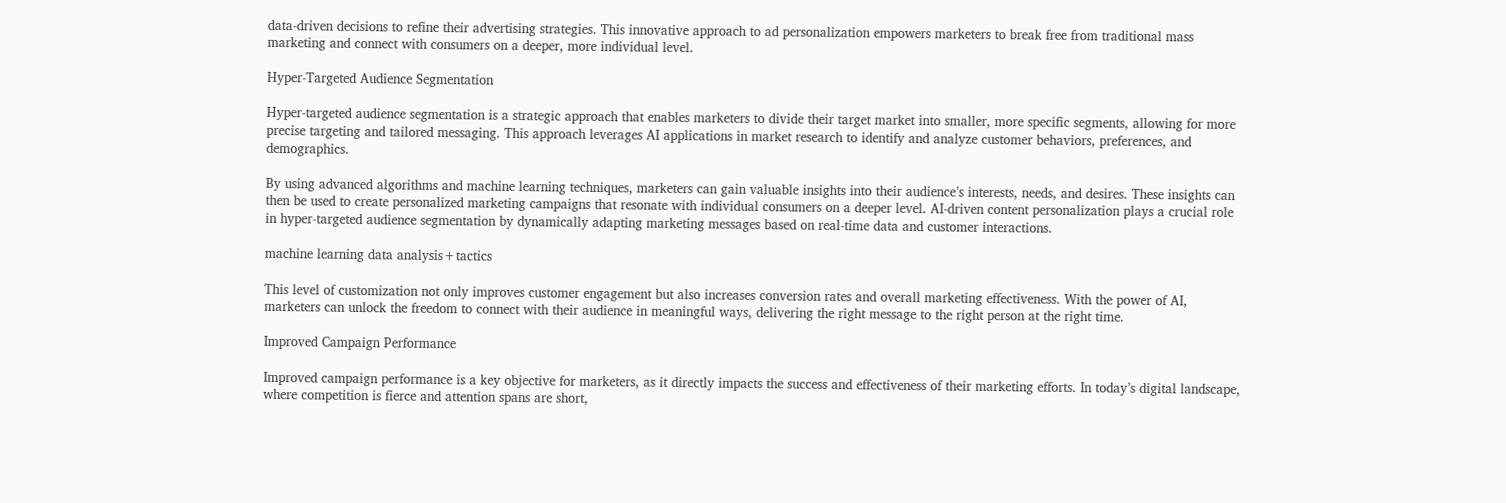data-driven decisions to refine their advertising strategies. This innovative approach to ad personalization empowers marketers to break free from traditional mass marketing and connect with consumers on a deeper, more individual level.

Hyper-Targeted Audience Segmentation

Hyper-targeted audience segmentation is a strategic approach that enables marketers to divide their target market into smaller, more specific segments, allowing for more precise targeting and tailored messaging. This approach leverages AI applications in market research to identify and analyze customer behaviors, preferences, and demographics.

By using advanced algorithms and machine learning techniques, marketers can gain valuable insights into their audience’s interests, needs, and desires. These insights can then be used to create personalized marketing campaigns that resonate with individual consumers on a deeper level. AI-driven content personalization plays a crucial role in hyper-targeted audience segmentation by dynamically adapting marketing messages based on real-time data and customer interactions.

machine learning data analysis+tactics

This level of customization not only improves customer engagement but also increases conversion rates and overall marketing effectiveness. With the power of AI, marketers can unlock the freedom to connect with their audience in meaningful ways, delivering the right message to the right person at the right time.

Improved Campaign Performance

Improved campaign performance is a key objective for marketers, as it directly impacts the success and effectiveness of their marketing efforts. In today’s digital landscape, where competition is fierce and attention spans are short,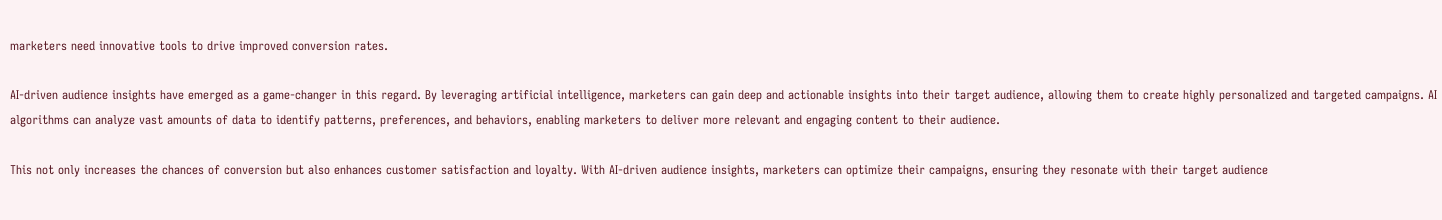marketers need innovative tools to drive improved conversion rates.

AI-driven audience insights have emerged as a game-changer in this regard. By leveraging artificial intelligence, marketers can gain deep and actionable insights into their target audience, allowing them to create highly personalized and targeted campaigns. AI algorithms can analyze vast amounts of data to identify patterns, preferences, and behaviors, enabling marketers to deliver more relevant and engaging content to their audience.

This not only increases the chances of conversion but also enhances customer satisfaction and loyalty. With AI-driven audience insights, marketers can optimize their campaigns, ensuring they resonate with their target audience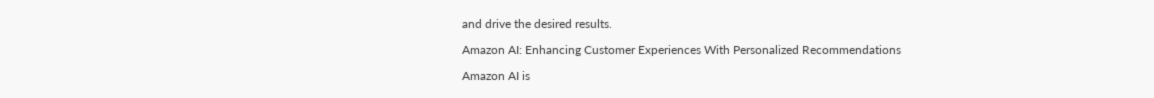and drive the desired results.

Amazon AI: Enhancing Customer Experiences With Personalized Recommendations

Amazon AI is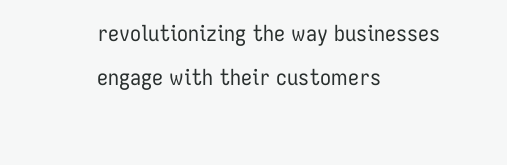revolutionizing the way businesses engage with their customers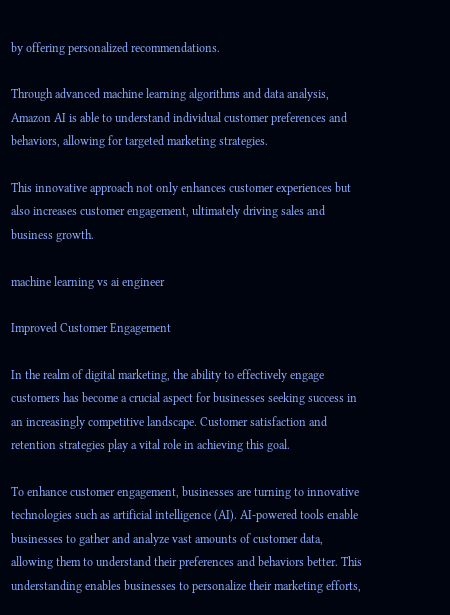by offering personalized recommendations.

Through advanced machine learning algorithms and data analysis, Amazon AI is able to understand individual customer preferences and behaviors, allowing for targeted marketing strategies.

This innovative approach not only enhances customer experiences but also increases customer engagement, ultimately driving sales and business growth.

machine learning vs ai engineer

Improved Customer Engagement

In the realm of digital marketing, the ability to effectively engage customers has become a crucial aspect for businesses seeking success in an increasingly competitive landscape. Customer satisfaction and retention strategies play a vital role in achieving this goal.

To enhance customer engagement, businesses are turning to innovative technologies such as artificial intelligence (AI). AI-powered tools enable businesses to gather and analyze vast amounts of customer data, allowing them to understand their preferences and behaviors better. This understanding enables businesses to personalize their marketing efforts,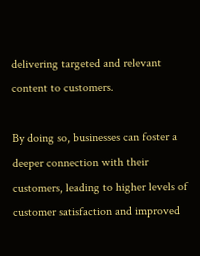delivering targeted and relevant content to customers.

By doing so, businesses can foster a deeper connection with their customers, leading to higher levels of customer satisfaction and improved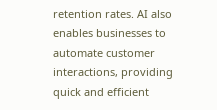retention rates. AI also enables businesses to automate customer interactions, providing quick and efficient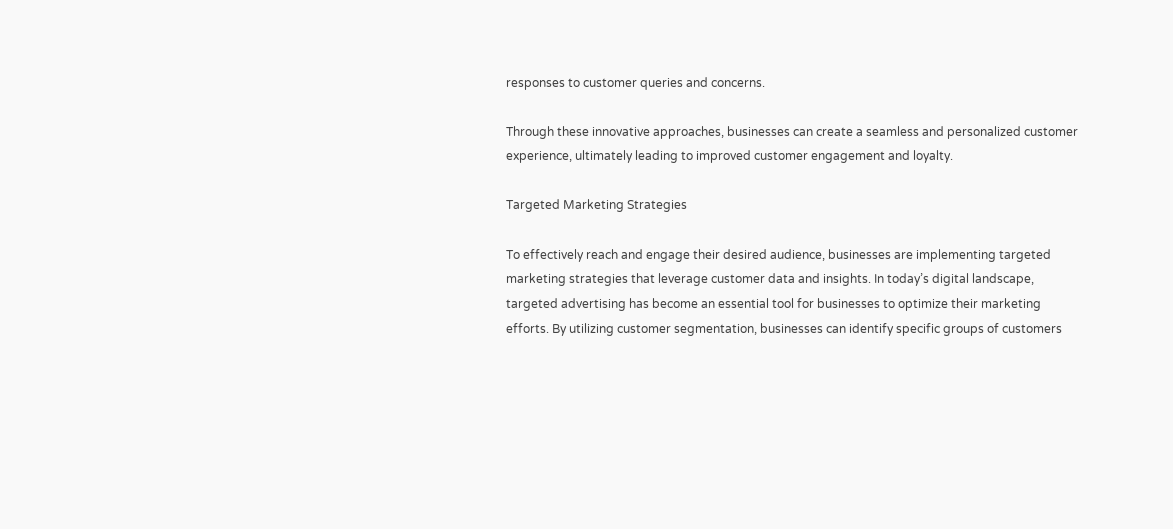responses to customer queries and concerns.

Through these innovative approaches, businesses can create a seamless and personalized customer experience, ultimately leading to improved customer engagement and loyalty.

Targeted Marketing Strategies

To effectively reach and engage their desired audience, businesses are implementing targeted marketing strategies that leverage customer data and insights. In today’s digital landscape, targeted advertising has become an essential tool for businesses to optimize their marketing efforts. By utilizing customer segmentation, businesses can identify specific groups of customers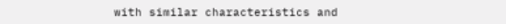with similar characteristics and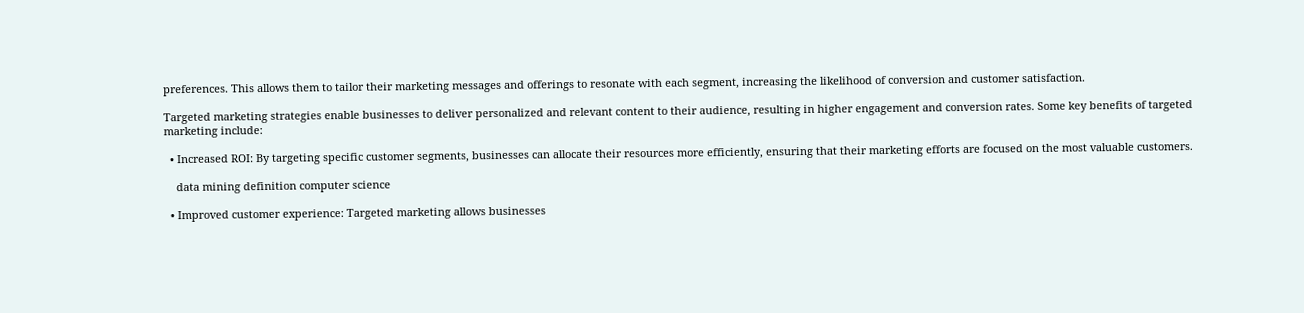preferences. This allows them to tailor their marketing messages and offerings to resonate with each segment, increasing the likelihood of conversion and customer satisfaction.

Targeted marketing strategies enable businesses to deliver personalized and relevant content to their audience, resulting in higher engagement and conversion rates. Some key benefits of targeted marketing include:

  • Increased ROI: By targeting specific customer segments, businesses can allocate their resources more efficiently, ensuring that their marketing efforts are focused on the most valuable customers.

    data mining definition computer science

  • Improved customer experience: Targeted marketing allows businesses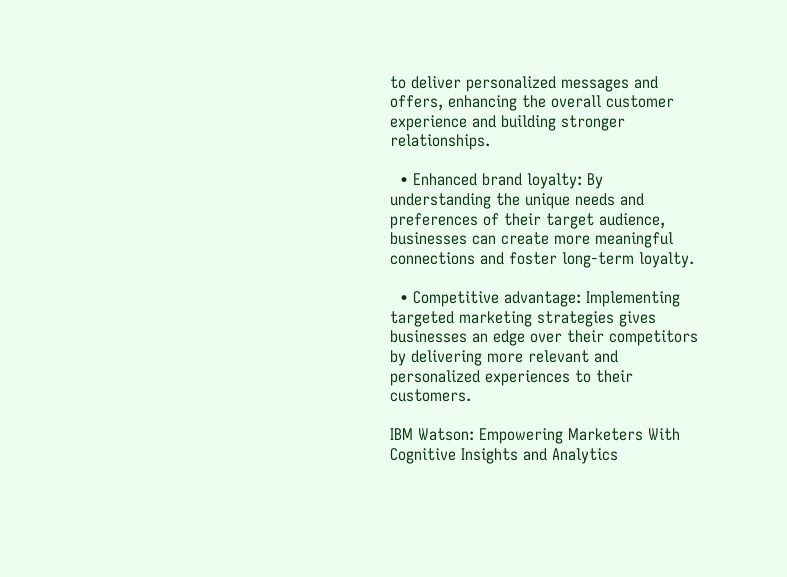to deliver personalized messages and offers, enhancing the overall customer experience and building stronger relationships.

  • Enhanced brand loyalty: By understanding the unique needs and preferences of their target audience, businesses can create more meaningful connections and foster long-term loyalty.

  • Competitive advantage: Implementing targeted marketing strategies gives businesses an edge over their competitors by delivering more relevant and personalized experiences to their customers.

IBM Watson: Empowering Marketers With Cognitive Insights and Analytics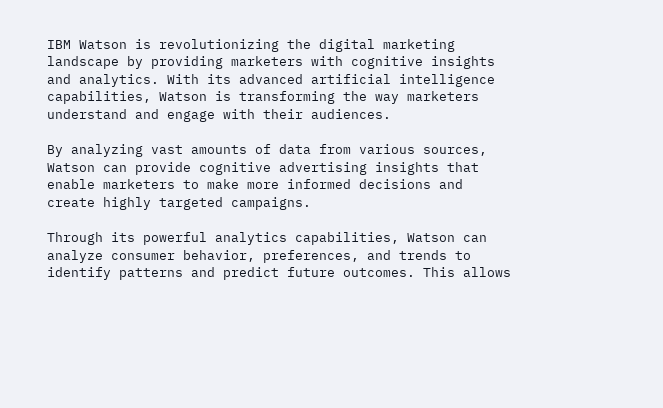IBM Watson is revolutionizing the digital marketing landscape by providing marketers with cognitive insights and analytics. With its advanced artificial intelligence capabilities, Watson is transforming the way marketers understand and engage with their audiences.

By analyzing vast amounts of data from various sources, Watson can provide cognitive advertising insights that enable marketers to make more informed decisions and create highly targeted campaigns.

Through its powerful analytics capabilities, Watson can analyze consumer behavior, preferences, and trends to identify patterns and predict future outcomes. This allows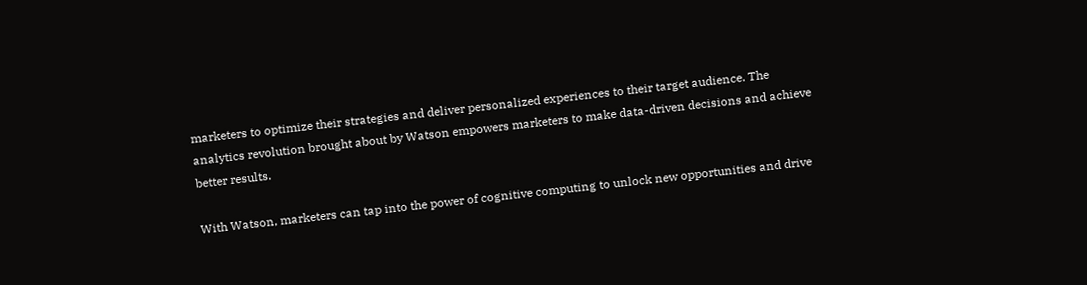marketers to optimize their strategies and deliver personalized experiences to their target audience. The analytics revolution brought about by Watson empowers marketers to make data-driven decisions and achieve better results.

With Watson, marketers can tap into the power of cognitive computing to unlock new opportunities and drive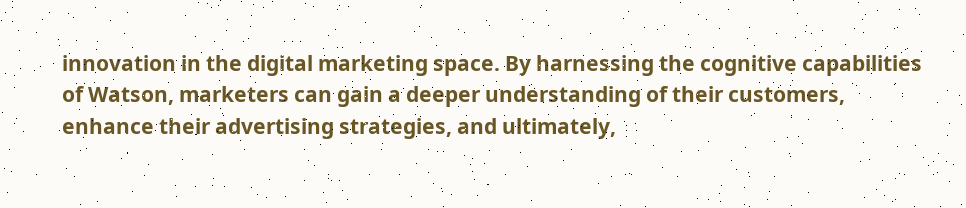innovation in the digital marketing space. By harnessing the cognitive capabilities of Watson, marketers can gain a deeper understanding of their customers, enhance their advertising strategies, and ultimately,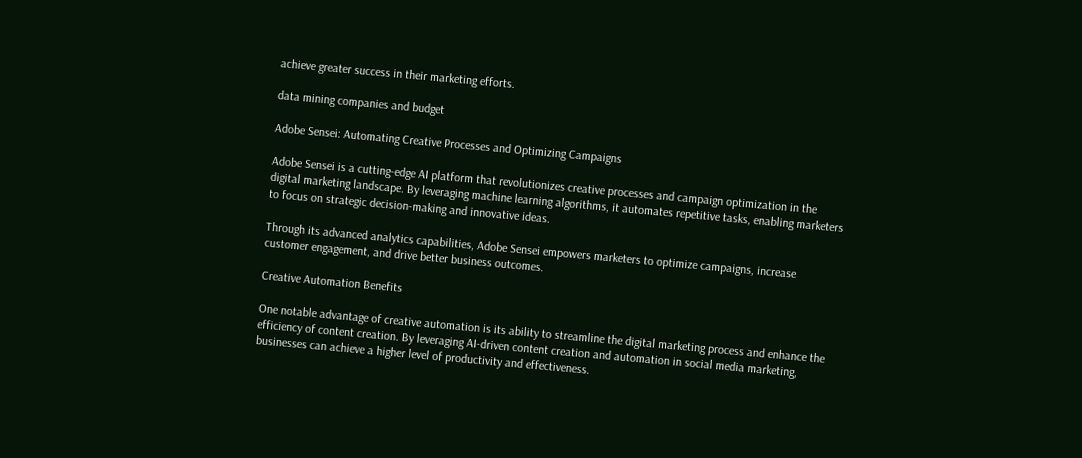achieve greater success in their marketing efforts.

data mining companies and budget

Adobe Sensei: Automating Creative Processes and Optimizing Campaigns

Adobe Sensei is a cutting-edge AI platform that revolutionizes creative processes and campaign optimization in the digital marketing landscape. By leveraging machine learning algorithms, it automates repetitive tasks, enabling marketers to focus on strategic decision-making and innovative ideas.

Through its advanced analytics capabilities, Adobe Sensei empowers marketers to optimize campaigns, increase customer engagement, and drive better business outcomes.

Creative Automation Benefits

One notable advantage of creative automation is its ability to streamline the digital marketing process and enhance the efficiency of content creation. By leveraging AI-driven content creation and automation in social media marketing, businesses can achieve a higher level of productivity and effectiveness.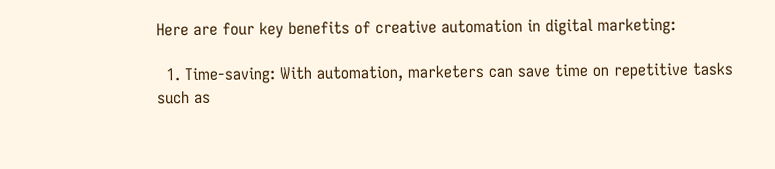Here are four key benefits of creative automation in digital marketing:

  1. Time-saving: With automation, marketers can save time on repetitive tasks such as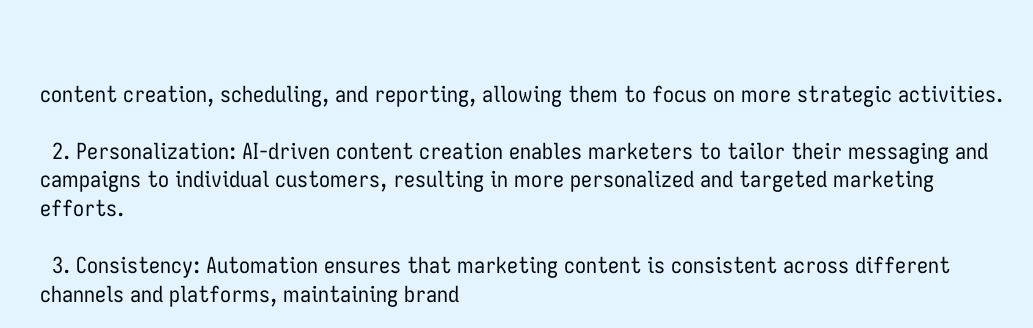content creation, scheduling, and reporting, allowing them to focus on more strategic activities.

  2. Personalization: AI-driven content creation enables marketers to tailor their messaging and campaigns to individual customers, resulting in more personalized and targeted marketing efforts.

  3. Consistency: Automation ensures that marketing content is consistent across different channels and platforms, maintaining brand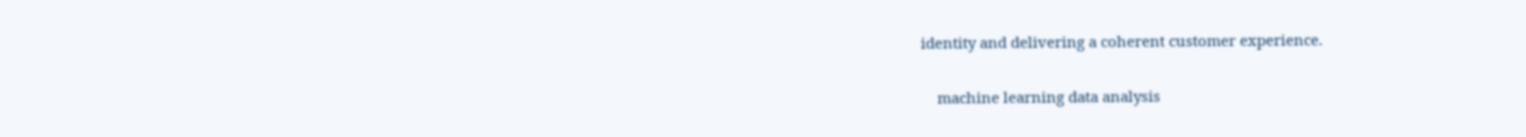identity and delivering a coherent customer experience.

    machine learning data analysis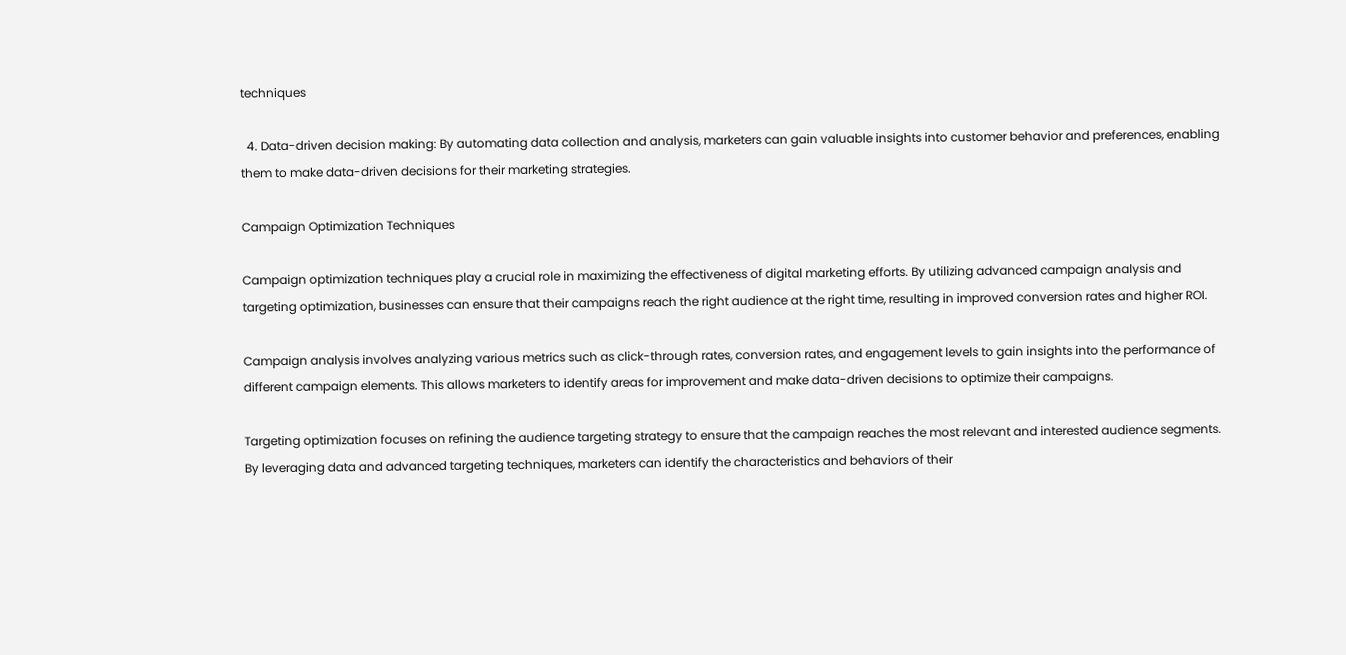techniques

  4. Data-driven decision making: By automating data collection and analysis, marketers can gain valuable insights into customer behavior and preferences, enabling them to make data-driven decisions for their marketing strategies.

Campaign Optimization Techniques

Campaign optimization techniques play a crucial role in maximizing the effectiveness of digital marketing efforts. By utilizing advanced campaign analysis and targeting optimization, businesses can ensure that their campaigns reach the right audience at the right time, resulting in improved conversion rates and higher ROI.

Campaign analysis involves analyzing various metrics such as click-through rates, conversion rates, and engagement levels to gain insights into the performance of different campaign elements. This allows marketers to identify areas for improvement and make data-driven decisions to optimize their campaigns.

Targeting optimization focuses on refining the audience targeting strategy to ensure that the campaign reaches the most relevant and interested audience segments. By leveraging data and advanced targeting techniques, marketers can identify the characteristics and behaviors of their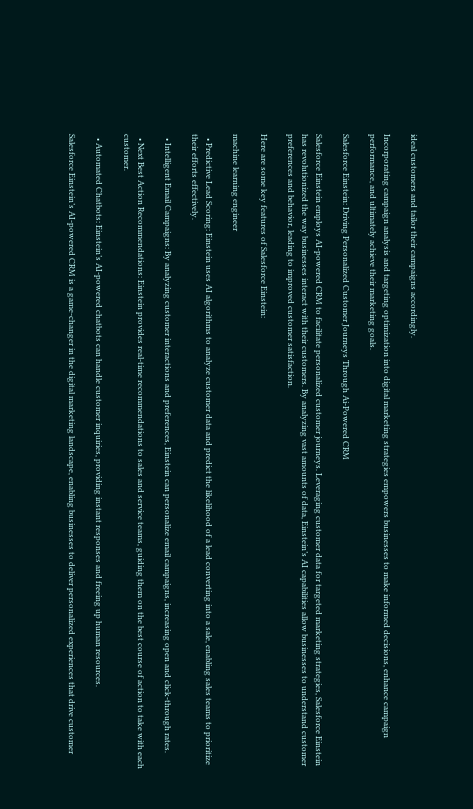ideal customers and tailor their campaigns accordingly.

Incorporating campaign analysis and targeting optimization into digital marketing strategies empowers businesses to make informed decisions, enhance campaign performance, and ultimately achieve their marketing goals.

Salesforce Einstein: Driving Personalized Customer Journeys Through Ai-Powered CRM

Salesforce Einstein employs AI-powered CRM to facilitate personalized customer journeys. Leveraging customer data for targeted marketing strategies, Salesforce Einstein has revolutionized the way businesses interact with their customers. By analyzing vast amounts of data, Einstein’s AI capabilities allow businesses to understand customer preferences and behavior, leading to improved customer satisfaction.

Here are some key features of Salesforce Einstein:

machine learning engineer

  • Predictive Lead Scoring: Einstein uses AI algorithms to analyze customer data and predict the likelihood of a lead converting into a sale, enabling sales teams to prioritize their efforts effectively.

  • Intelligent Email Campaigns: By analyzing customer interactions and preferences, Einstein can personalize email campaigns, increasing open and click-through rates.

  • Next Best Action Recommendations: Einstein provides real-time recommendations to sales and service teams, guiding them on the best course of action to take with each customer.

  • Automated Chatbots: Einstein’s AI-powered chatbots can handle customer inquiries, providing instant responses and freeing up human resources.

Salesforce Einstein’s AI-powered CRM is a game-changer in the digital marketing landscape, enabling businesses to deliver personalized experiences that drive customer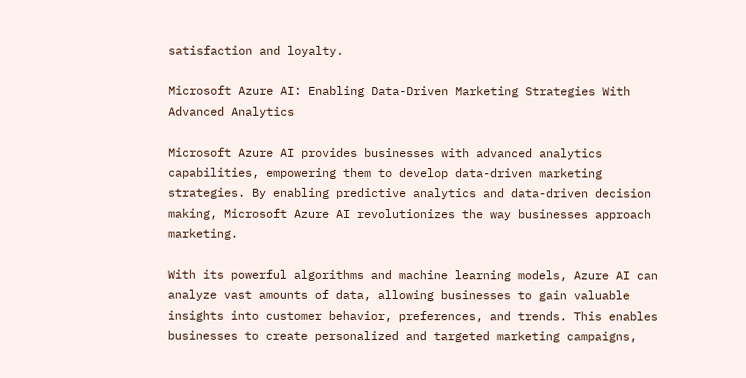satisfaction and loyalty.

Microsoft Azure AI: Enabling Data-Driven Marketing Strategies With Advanced Analytics

Microsoft Azure AI provides businesses with advanced analytics capabilities, empowering them to develop data-driven marketing strategies. By enabling predictive analytics and data-driven decision making, Microsoft Azure AI revolutionizes the way businesses approach marketing.

With its powerful algorithms and machine learning models, Azure AI can analyze vast amounts of data, allowing businesses to gain valuable insights into customer behavior, preferences, and trends. This enables businesses to create personalized and targeted marketing campaigns,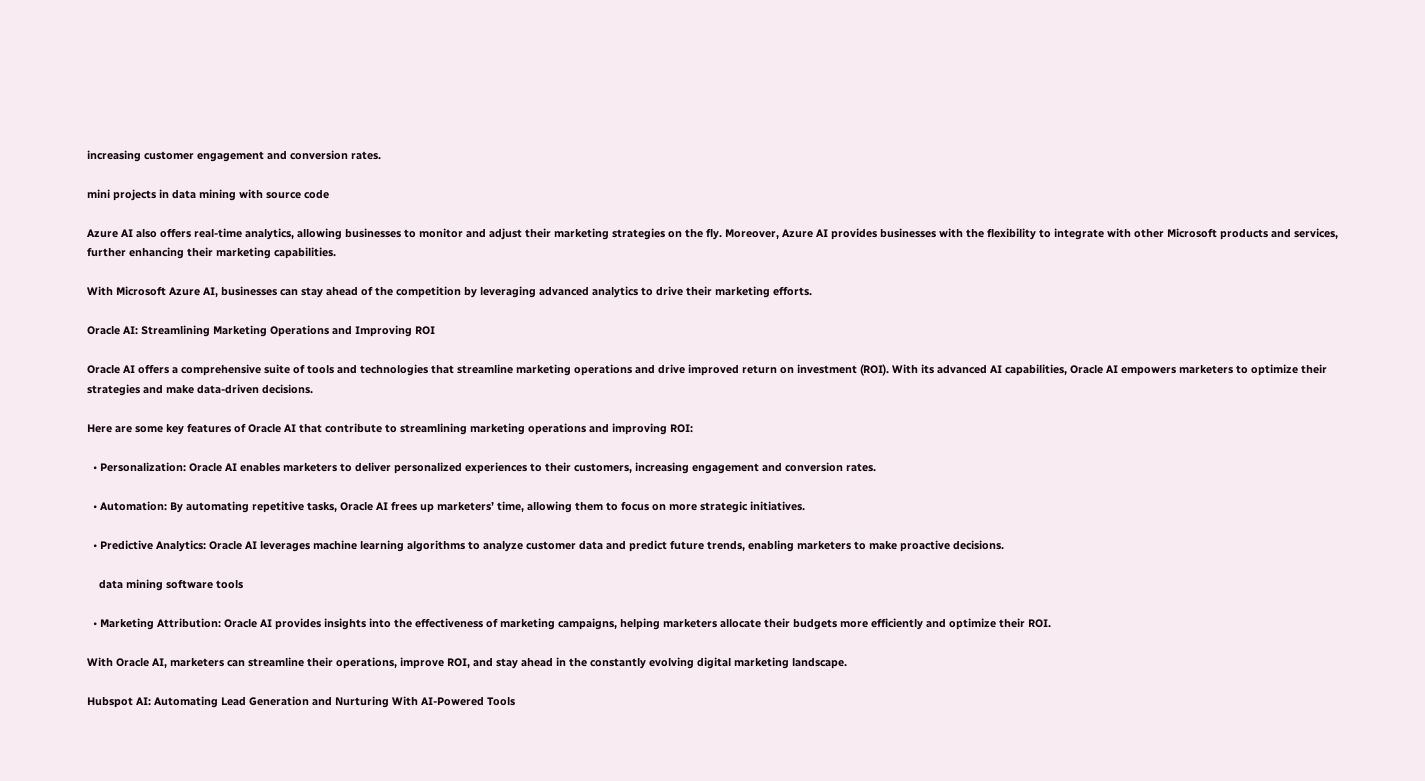increasing customer engagement and conversion rates.

mini projects in data mining with source code

Azure AI also offers real-time analytics, allowing businesses to monitor and adjust their marketing strategies on the fly. Moreover, Azure AI provides businesses with the flexibility to integrate with other Microsoft products and services, further enhancing their marketing capabilities.

With Microsoft Azure AI, businesses can stay ahead of the competition by leveraging advanced analytics to drive their marketing efforts.

Oracle AI: Streamlining Marketing Operations and Improving ROI

Oracle AI offers a comprehensive suite of tools and technologies that streamline marketing operations and drive improved return on investment (ROI). With its advanced AI capabilities, Oracle AI empowers marketers to optimize their strategies and make data-driven decisions.

Here are some key features of Oracle AI that contribute to streamlining marketing operations and improving ROI:

  • Personalization: Oracle AI enables marketers to deliver personalized experiences to their customers, increasing engagement and conversion rates.

  • Automation: By automating repetitive tasks, Oracle AI frees up marketers’ time, allowing them to focus on more strategic initiatives.

  • Predictive Analytics: Oracle AI leverages machine learning algorithms to analyze customer data and predict future trends, enabling marketers to make proactive decisions.

    data mining software tools

  • Marketing Attribution: Oracle AI provides insights into the effectiveness of marketing campaigns, helping marketers allocate their budgets more efficiently and optimize their ROI.

With Oracle AI, marketers can streamline their operations, improve ROI, and stay ahead in the constantly evolving digital marketing landscape.

Hubspot AI: Automating Lead Generation and Nurturing With AI-Powered Tools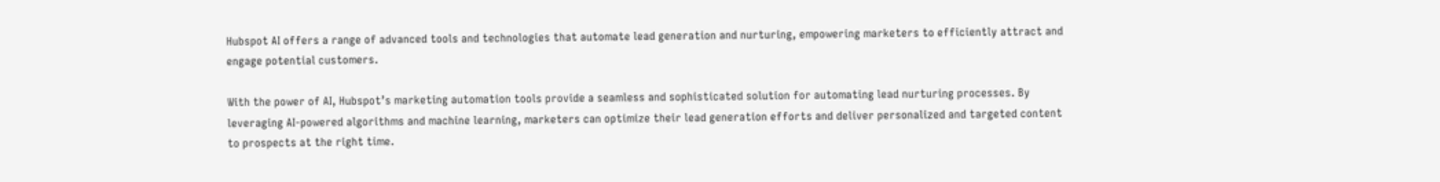Hubspot AI offers a range of advanced tools and technologies that automate lead generation and nurturing, empowering marketers to efficiently attract and engage potential customers.

With the power of AI, Hubspot’s marketing automation tools provide a seamless and sophisticated solution for automating lead nurturing processes. By leveraging AI-powered algorithms and machine learning, marketers can optimize their lead generation efforts and deliver personalized and targeted content to prospects at the right time.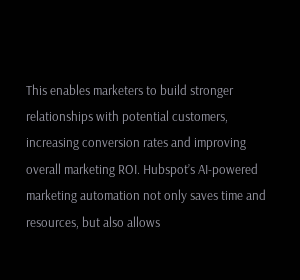This enables marketers to build stronger relationships with potential customers, increasing conversion rates and improving overall marketing ROI. Hubspot’s AI-powered marketing automation not only saves time and resources, but also allows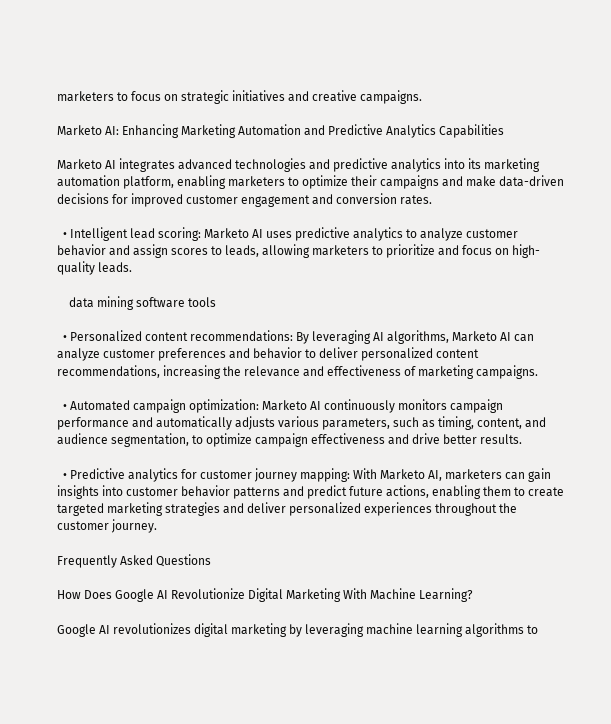marketers to focus on strategic initiatives and creative campaigns.

Marketo AI: Enhancing Marketing Automation and Predictive Analytics Capabilities

Marketo AI integrates advanced technologies and predictive analytics into its marketing automation platform, enabling marketers to optimize their campaigns and make data-driven decisions for improved customer engagement and conversion rates.

  • Intelligent lead scoring: Marketo AI uses predictive analytics to analyze customer behavior and assign scores to leads, allowing marketers to prioritize and focus on high-quality leads.

    data mining software tools

  • Personalized content recommendations: By leveraging AI algorithms, Marketo AI can analyze customer preferences and behavior to deliver personalized content recommendations, increasing the relevance and effectiveness of marketing campaigns.

  • Automated campaign optimization: Marketo AI continuously monitors campaign performance and automatically adjusts various parameters, such as timing, content, and audience segmentation, to optimize campaign effectiveness and drive better results.

  • Predictive analytics for customer journey mapping: With Marketo AI, marketers can gain insights into customer behavior patterns and predict future actions, enabling them to create targeted marketing strategies and deliver personalized experiences throughout the customer journey.

Frequently Asked Questions

How Does Google AI Revolutionize Digital Marketing With Machine Learning?

Google AI revolutionizes digital marketing by leveraging machine learning algorithms to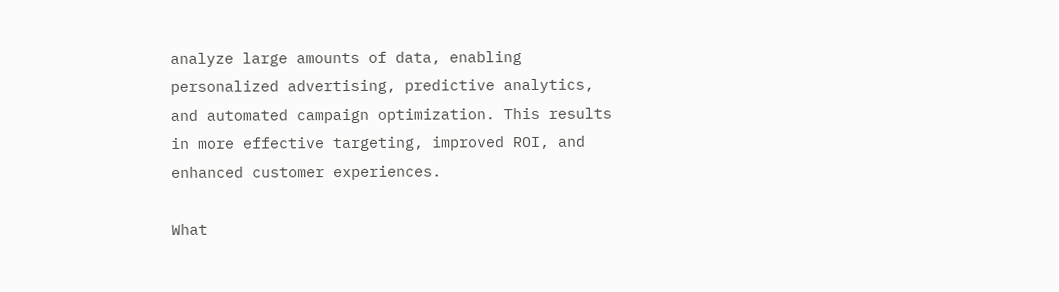analyze large amounts of data, enabling personalized advertising, predictive analytics, and automated campaign optimization. This results in more effective targeting, improved ROI, and enhanced customer experiences.

What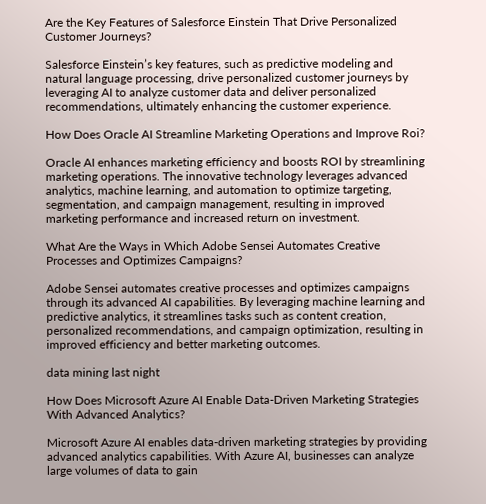Are the Key Features of Salesforce Einstein That Drive Personalized Customer Journeys?

Salesforce Einstein’s key features, such as predictive modeling and natural language processing, drive personalized customer journeys by leveraging AI to analyze customer data and deliver personalized recommendations, ultimately enhancing the customer experience.

How Does Oracle AI Streamline Marketing Operations and Improve Roi?

Oracle AI enhances marketing efficiency and boosts ROI by streamlining marketing operations. The innovative technology leverages advanced analytics, machine learning, and automation to optimize targeting, segmentation, and campaign management, resulting in improved marketing performance and increased return on investment.

What Are the Ways in Which Adobe Sensei Automates Creative Processes and Optimizes Campaigns?

Adobe Sensei automates creative processes and optimizes campaigns through its advanced AI capabilities. By leveraging machine learning and predictive analytics, it streamlines tasks such as content creation, personalized recommendations, and campaign optimization, resulting in improved efficiency and better marketing outcomes.

data mining last night

How Does Microsoft Azure AI Enable Data-Driven Marketing Strategies With Advanced Analytics?

Microsoft Azure AI enables data-driven marketing strategies by providing advanced analytics capabilities. With Azure AI, businesses can analyze large volumes of data to gain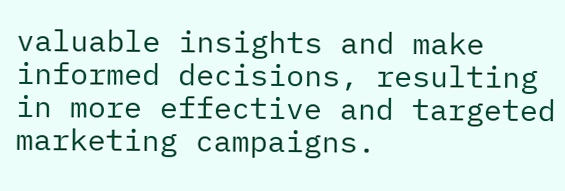valuable insights and make informed decisions, resulting in more effective and targeted marketing campaigns.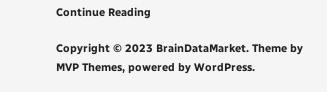Continue Reading

Copyright © 2023 BrainDataMarket. Theme by MVP Themes, powered by WordPress.